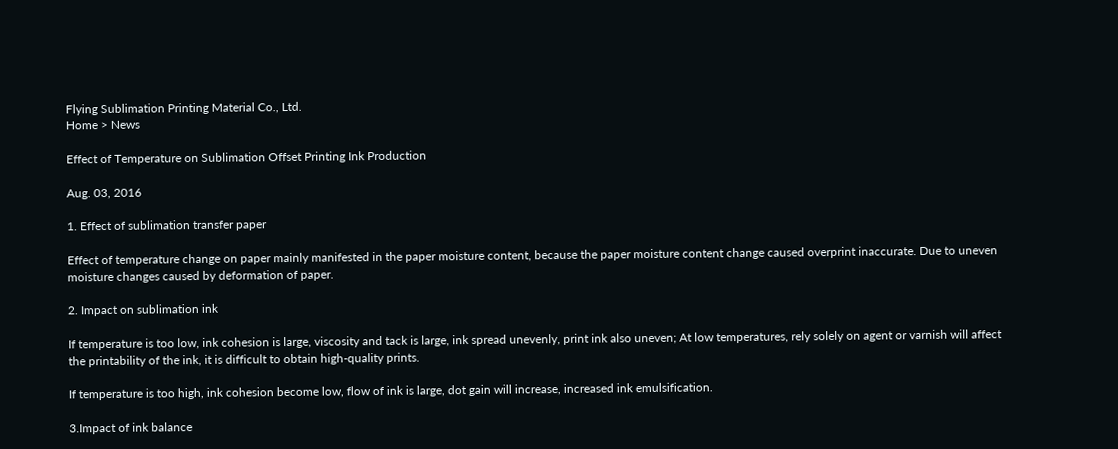Flying Sublimation Printing Material Co., Ltd.
Home > News

Effect of Temperature on Sublimation Offset Printing Ink Production

Aug. 03, 2016

1. Effect of sublimation transfer paper

Effect of temperature change on paper mainly manifested in the paper moisture content, because the paper moisture content change caused overprint inaccurate. Due to uneven moisture changes caused by deformation of paper.

2. Impact on sublimation ink

If temperature is too low, ink cohesion is large, viscosity and tack is large, ink spread unevenly, print ink also uneven; At low temperatures, rely solely on agent or varnish will affect the printability of the ink, it is difficult to obtain high-quality prints.

If temperature is too high, ink cohesion become low, flow of ink is large, dot gain will increase, increased ink emulsification.

3.Impact of ink balance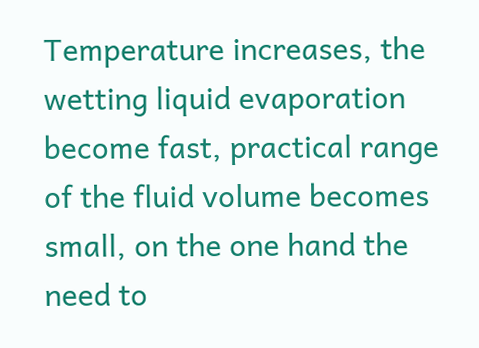Temperature increases, the wetting liquid evaporation become fast, practical range of the fluid volume becomes small, on the one hand the need to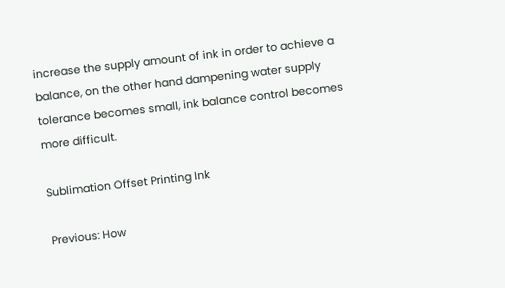increase the supply amount of ink in order to achieve a balance, on the other hand dampening water supply tolerance becomes small, ink balance control becomes more difficult.

Sublimation Offset Printing Ink

Previous: How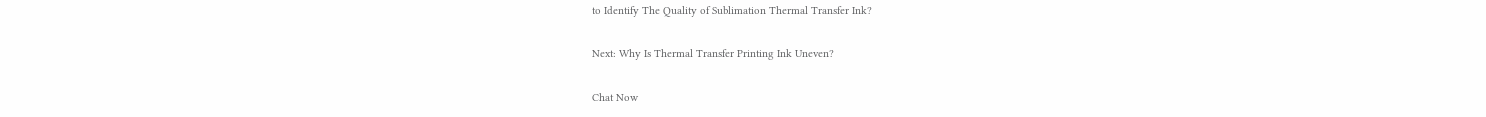to Identify The Quality of Sublimation Thermal Transfer Ink?

Next: Why Is Thermal Transfer Printing Ink Uneven?

Chat Now